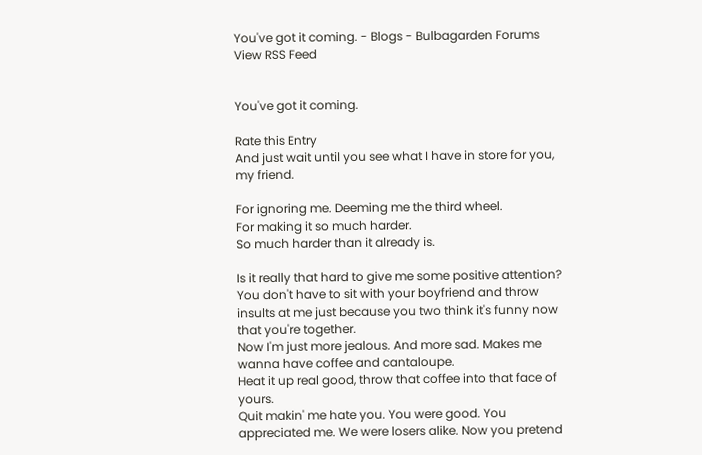You've got it coming. - Blogs - Bulbagarden Forums
View RSS Feed


You've got it coming.

Rate this Entry
And just wait until you see what I have in store for you, my friend.

For ignoring me. Deeming me the third wheel.
For making it so much harder.
So much harder than it already is.

Is it really that hard to give me some positive attention?
You don't have to sit with your boyfriend and throw insults at me just because you two think it's funny now that you're together.
Now I'm just more jealous. And more sad. Makes me wanna have coffee and cantaloupe.
Heat it up real good, throw that coffee into that face of yours.
Quit makin' me hate you. You were good. You appreciated me. We were losers alike. Now you pretend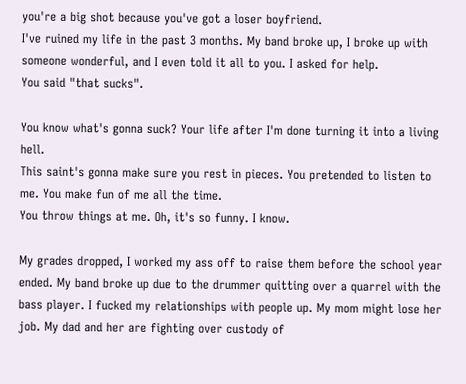you're a big shot because you've got a loser boyfriend.
I've ruined my life in the past 3 months. My band broke up, I broke up with someone wonderful, and I even told it all to you. I asked for help.
You said "that sucks".

You know what's gonna suck? Your life after I'm done turning it into a living hell.
This saint's gonna make sure you rest in pieces. You pretended to listen to me. You make fun of me all the time.
You throw things at me. Oh, it's so funny. I know.

My grades dropped, I worked my ass off to raise them before the school year ended. My band broke up due to the drummer quitting over a quarrel with the bass player. I fucked my relationships with people up. My mom might lose her job. My dad and her are fighting over custody of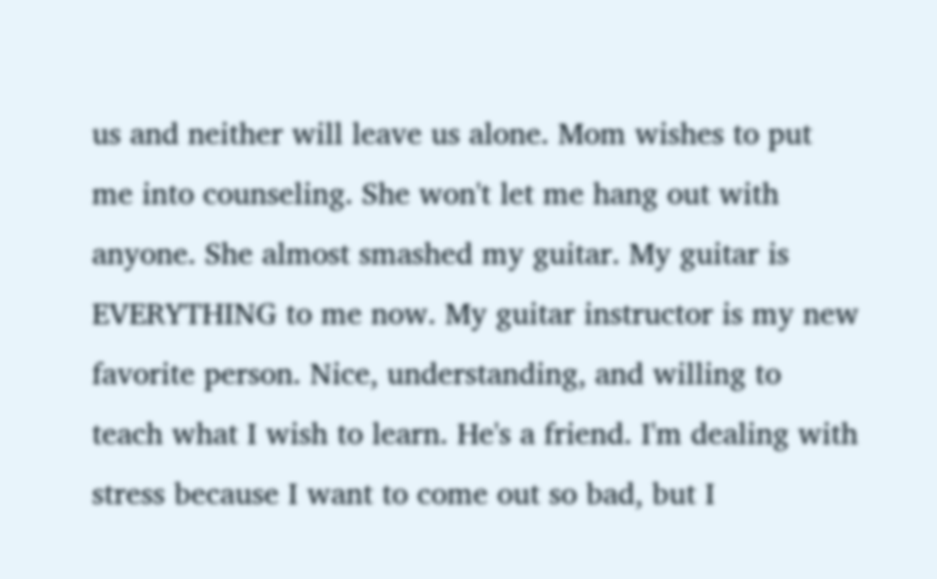us and neither will leave us alone. Mom wishes to put me into counseling. She won't let me hang out with anyone. She almost smashed my guitar. My guitar is EVERYTHING to me now. My guitar instructor is my new favorite person. Nice, understanding, and willing to teach what I wish to learn. He's a friend. I'm dealing with stress because I want to come out so bad, but I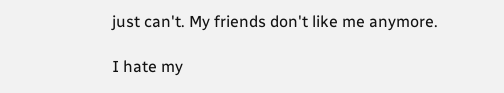just can't. My friends don't like me anymore.

I hate my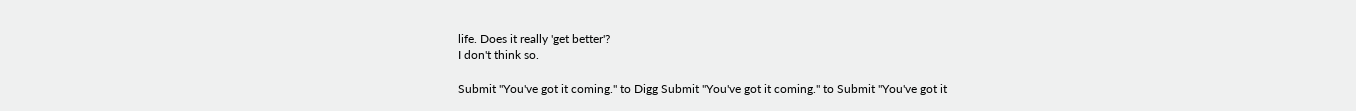life. Does it really 'get better'?
I don't think so.

Submit "You've got it coming." to Digg Submit "You've got it coming." to Submit "You've got it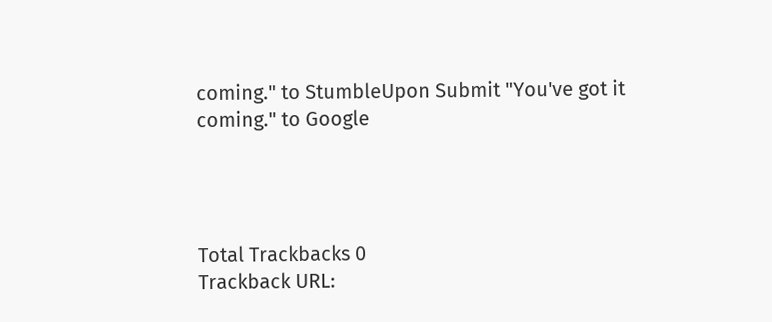coming." to StumbleUpon Submit "You've got it coming." to Google




Total Trackbacks 0
Trackback URL: